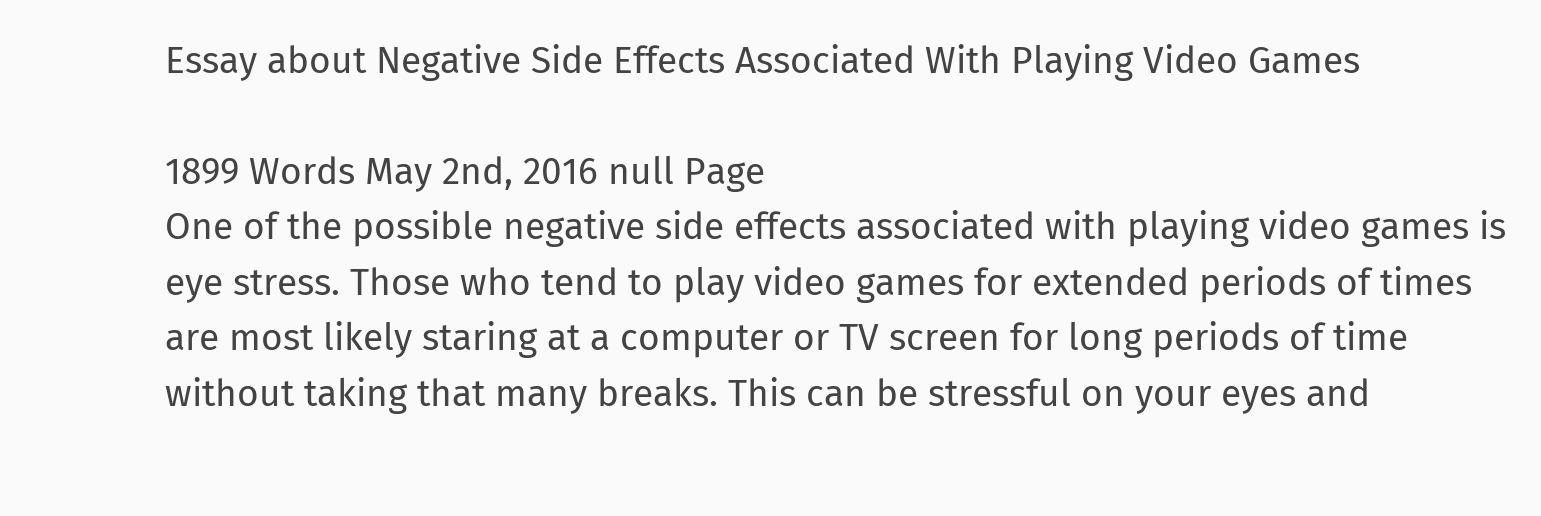Essay about Negative Side Effects Associated With Playing Video Games

1899 Words May 2nd, 2016 null Page
One of the possible negative side effects associated with playing video games is eye stress. Those who tend to play video games for extended periods of times are most likely staring at a computer or TV screen for long periods of time without taking that many breaks. This can be stressful on your eyes and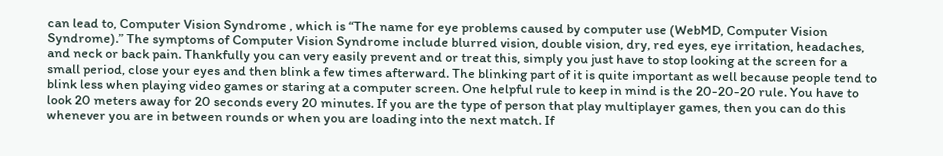can lead to, Computer Vision Syndrome , which is “The name for eye problems caused by computer use (WebMD, Computer Vision Syndrome).” The symptoms of Computer Vision Syndrome include blurred vision, double vision, dry, red eyes, eye irritation, headaches, and neck or back pain. Thankfully you can very easily prevent and or treat this, simply you just have to stop looking at the screen for a small period, close your eyes and then blink a few times afterward. The blinking part of it is quite important as well because people tend to blink less when playing video games or staring at a computer screen. One helpful rule to keep in mind is the 20-20-20 rule. You have to look 20 meters away for 20 seconds every 20 minutes. If you are the type of person that play multiplayer games, then you can do this whenever you are in between rounds or when you are loading into the next match. If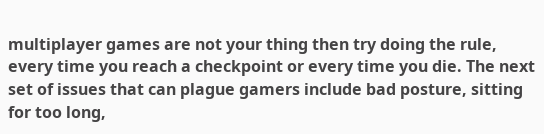multiplayer games are not your thing then try doing the rule, every time you reach a checkpoint or every time you die. The next set of issues that can plague gamers include bad posture, sitting for too long,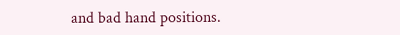and bad hand positions.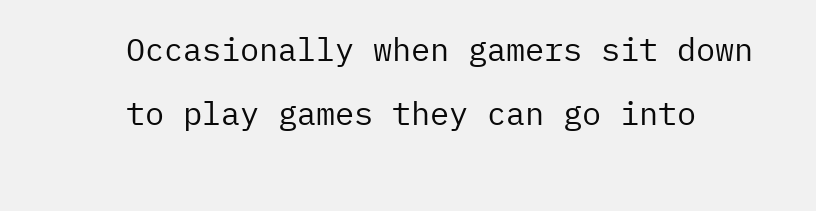Occasionally when gamers sit down to play games they can go into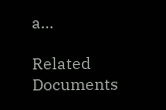a…

Related Documents